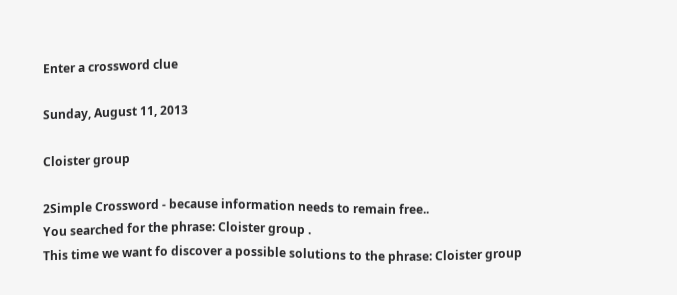Enter a crossword clue

Sunday, August 11, 2013

Cloister group

2Simple Crossword - because information needs to remain free..
You searched for the phrase: Cloister group .
This time we want fo discover a possible solutions to the phrase: Cloister group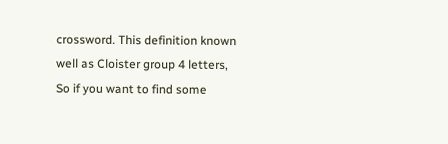crossword. This definition known well as Cloister group 4 letters, So if you want to find some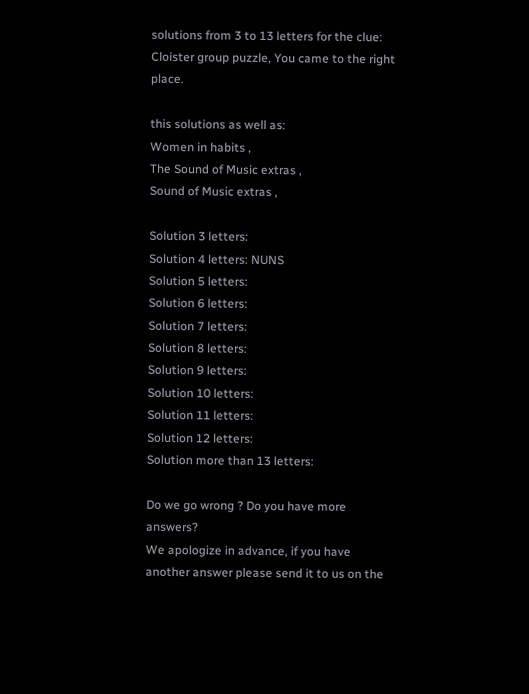solutions from 3 to 13 letters for the clue: Cloister group puzzle, You came to the right place.

this solutions as well as:
Women in habits ,
The Sound of Music extras ,
Sound of Music extras ,

Solution 3 letters:
Solution 4 letters: NUNS
Solution 5 letters:
Solution 6 letters:
Solution 7 letters:
Solution 8 letters:
Solution 9 letters:
Solution 10 letters:
Solution 11 letters:
Solution 12 letters:
Solution more than 13 letters:

Do we go wrong ? Do you have more answers?
We apologize in advance, if you have another answer please send it to us on the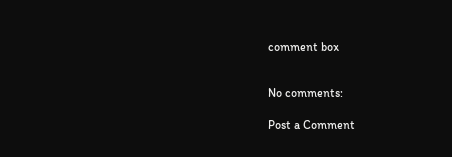comment box


No comments:

Post a Comment